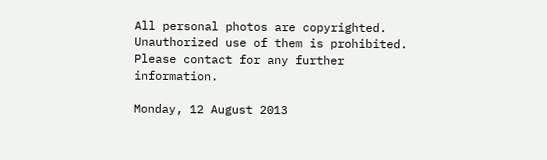All personal photos are copyrighted. Unauthorized use of them is prohibited. Please contact for any further information.

Monday, 12 August 2013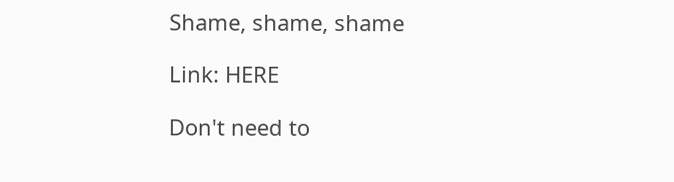Shame, shame, shame

Link: HERE

Don't need to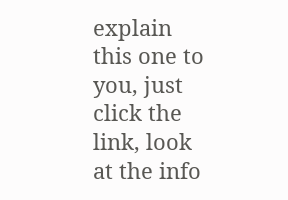explain this one to you, just click the link, look at the info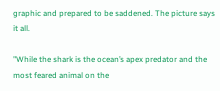graphic and prepared to be saddened. The picture says it all.

"While the shark is the ocean’s apex predator and the most feared animal on the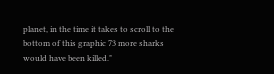planet, in the time it takes to scroll to the bottom of this graphic 73 more sharks would have been killed."